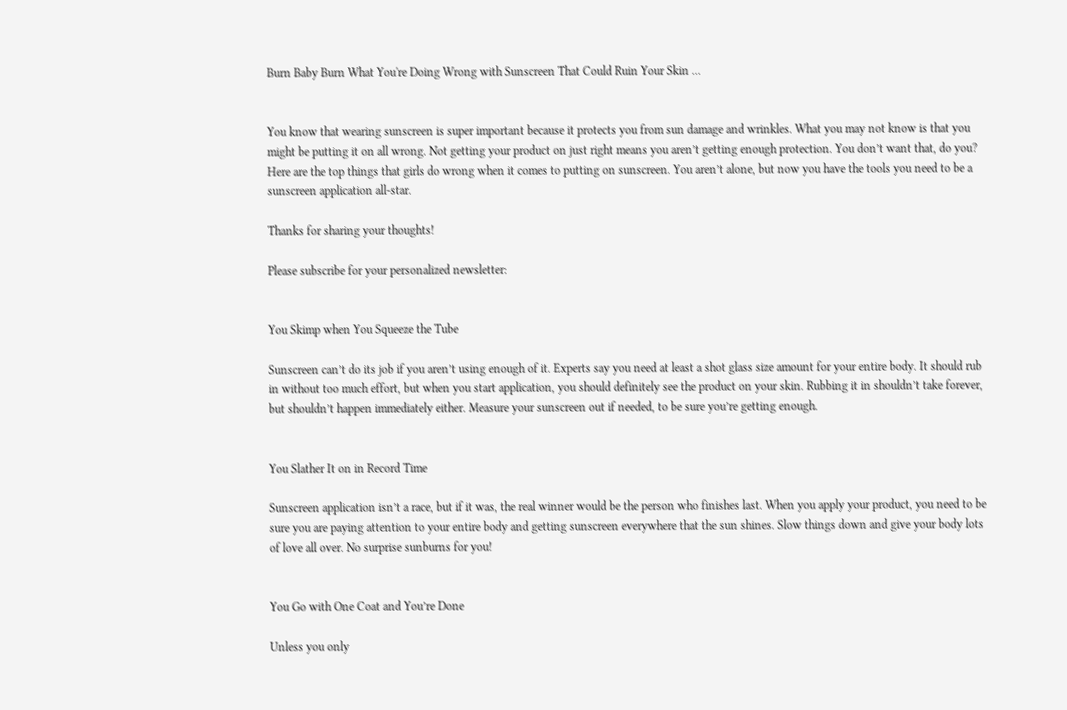Burn Baby Burn What You're Doing Wrong with Sunscreen That Could Ruin Your Skin ...


You know that wearing sunscreen is super important because it protects you from sun damage and wrinkles. What you may not know is that you might be putting it on all wrong. Not getting your product on just right means you aren’t getting enough protection. You don’t want that, do you? Here are the top things that girls do wrong when it comes to putting on sunscreen. You aren’t alone, but now you have the tools you need to be a sunscreen application all-star.

Thanks for sharing your thoughts!

Please subscribe for your personalized newsletter:


You Skimp when You Squeeze the Tube

Sunscreen can’t do its job if you aren’t using enough of it. Experts say you need at least a shot glass size amount for your entire body. It should rub in without too much effort, but when you start application, you should definitely see the product on your skin. Rubbing it in shouldn’t take forever, but shouldn’t happen immediately either. Measure your sunscreen out if needed, to be sure you’re getting enough.


You Slather It on in Record Time

Sunscreen application isn’t a race, but if it was, the real winner would be the person who finishes last. When you apply your product, you need to be sure you are paying attention to your entire body and getting sunscreen everywhere that the sun shines. Slow things down and give your body lots of love all over. No surprise sunburns for you!


You Go with One Coat and You’re Done

Unless you only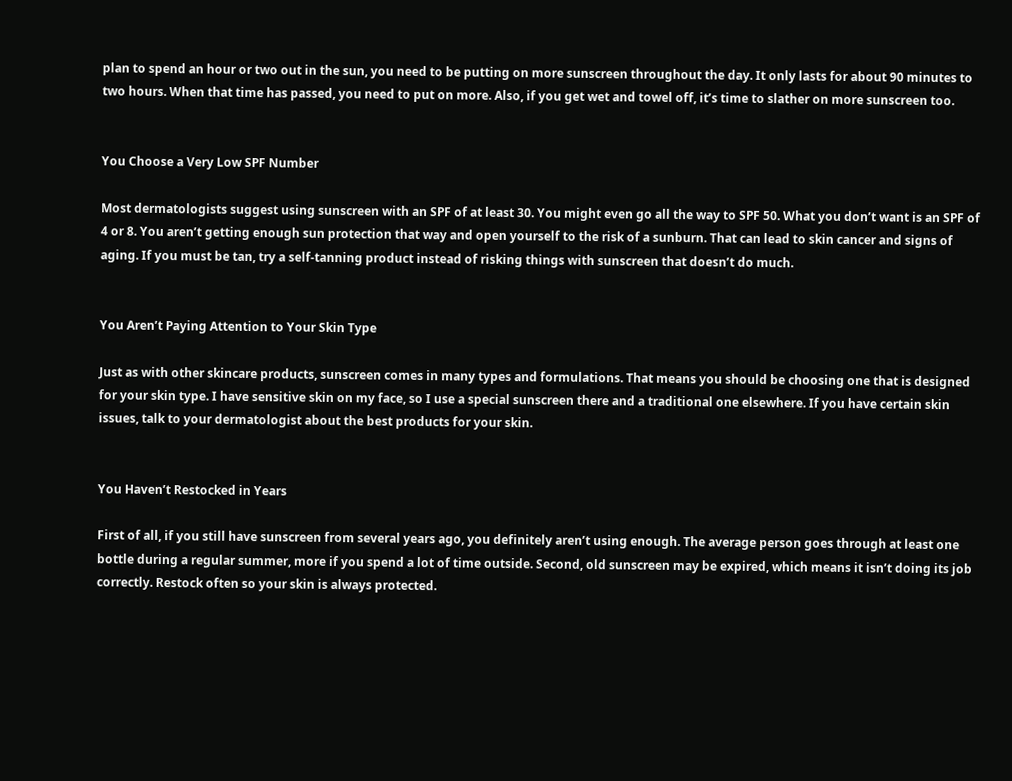plan to spend an hour or two out in the sun, you need to be putting on more sunscreen throughout the day. It only lasts for about 90 minutes to two hours. When that time has passed, you need to put on more. Also, if you get wet and towel off, it’s time to slather on more sunscreen too.


You Choose a Very Low SPF Number

Most dermatologists suggest using sunscreen with an SPF of at least 30. You might even go all the way to SPF 50. What you don’t want is an SPF of 4 or 8. You aren’t getting enough sun protection that way and open yourself to the risk of a sunburn. That can lead to skin cancer and signs of aging. If you must be tan, try a self-tanning product instead of risking things with sunscreen that doesn’t do much.


You Aren’t Paying Attention to Your Skin Type

Just as with other skincare products, sunscreen comes in many types and formulations. That means you should be choosing one that is designed for your skin type. I have sensitive skin on my face, so I use a special sunscreen there and a traditional one elsewhere. If you have certain skin issues, talk to your dermatologist about the best products for your skin.


You Haven’t Restocked in Years

First of all, if you still have sunscreen from several years ago, you definitely aren’t using enough. The average person goes through at least one bottle during a regular summer, more if you spend a lot of time outside. Second, old sunscreen may be expired, which means it isn’t doing its job correctly. Restock often so your skin is always protected.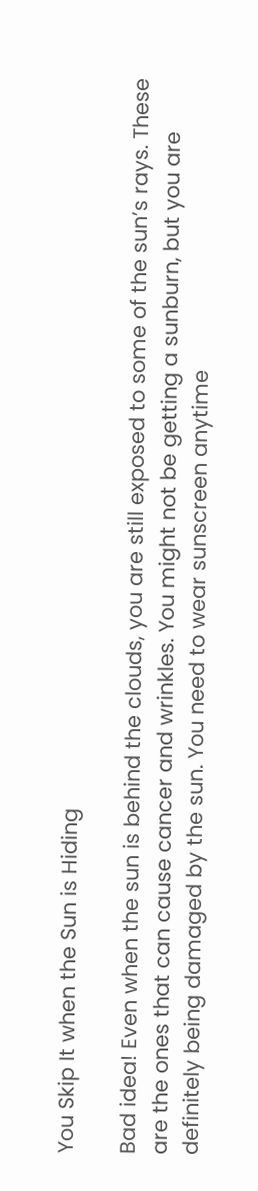You Skip It when the Sun is Hiding

Bad idea! Even when the sun is behind the clouds, you are still exposed to some of the sun’s rays. These are the ones that can cause cancer and wrinkles. You might not be getting a sunburn, but you are definitely being damaged by the sun. You need to wear sunscreen anytime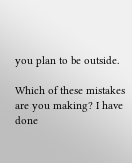you plan to be outside.

Which of these mistakes are you making? I have done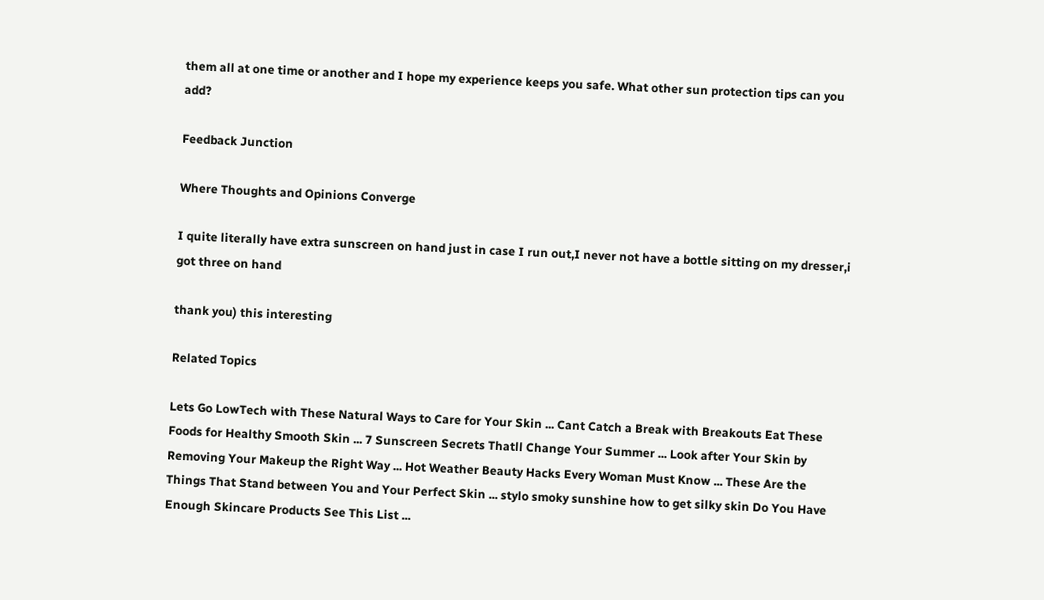them all at one time or another and I hope my experience keeps you safe. What other sun protection tips can you add?

Feedback Junction

Where Thoughts and Opinions Converge

I quite literally have extra sunscreen on hand just in case I run out,I never not have a bottle sitting on my dresser,i got three on hand

thank you) this interesting

Related Topics

Lets Go LowTech with These Natural Ways to Care for Your Skin ... Cant Catch a Break with Breakouts Eat These Foods for Healthy Smooth Skin ... 7 Sunscreen Secrets Thatll Change Your Summer ... Look after Your Skin by Removing Your Makeup the Right Way ... Hot Weather Beauty Hacks Every Woman Must Know ... These Are the Things That Stand between You and Your Perfect Skin ... stylo smoky sunshine how to get silky skin Do You Have Enough Skincare Products See This List ...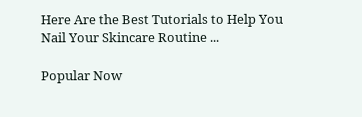Here Are the Best Tutorials to Help You Nail Your Skincare Routine ...

Popular Now